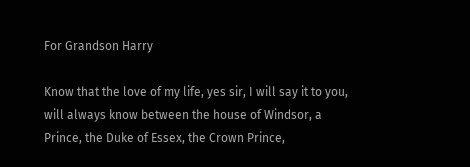For Grandson Harry

Know that the love of my life, yes sir, I will say it to you, will always know between the house of Windsor, a Prince, the Duke of Essex, the Crown Prince,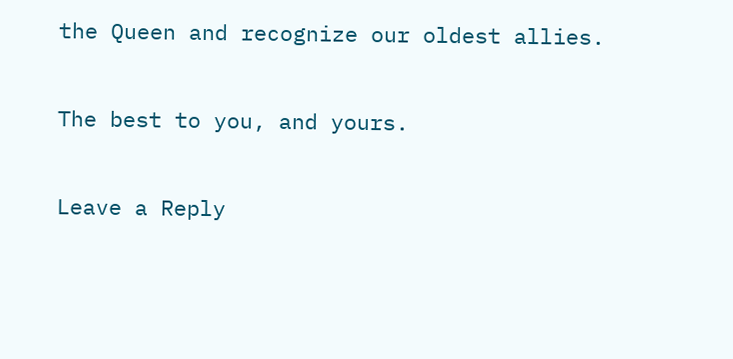the Queen and recognize our oldest allies.

The best to you, and yours.

Leave a Reply